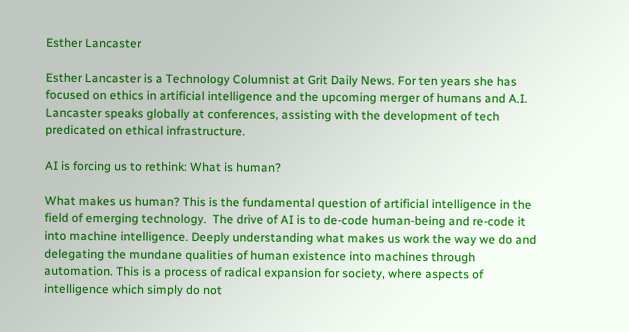Esther Lancaster

Esther Lancaster is a Technology Columnist at Grit Daily News. For ten years she has focused on ethics in artificial intelligence and the upcoming merger of humans and A.I. Lancaster speaks globally at conferences, assisting with the development of tech predicated on ethical infrastructure.

AI is forcing us to rethink: What is human?

What makes us human? This is the fundamental question of artificial intelligence in the field of emerging technology.  The drive of AI is to de-code human-being and re-code it into machine intelligence. Deeply understanding what makes us work the way we do and delegating the mundane qualities of human existence into machines through automation. This is a process of radical expansion for society, where aspects of intelligence which simply do not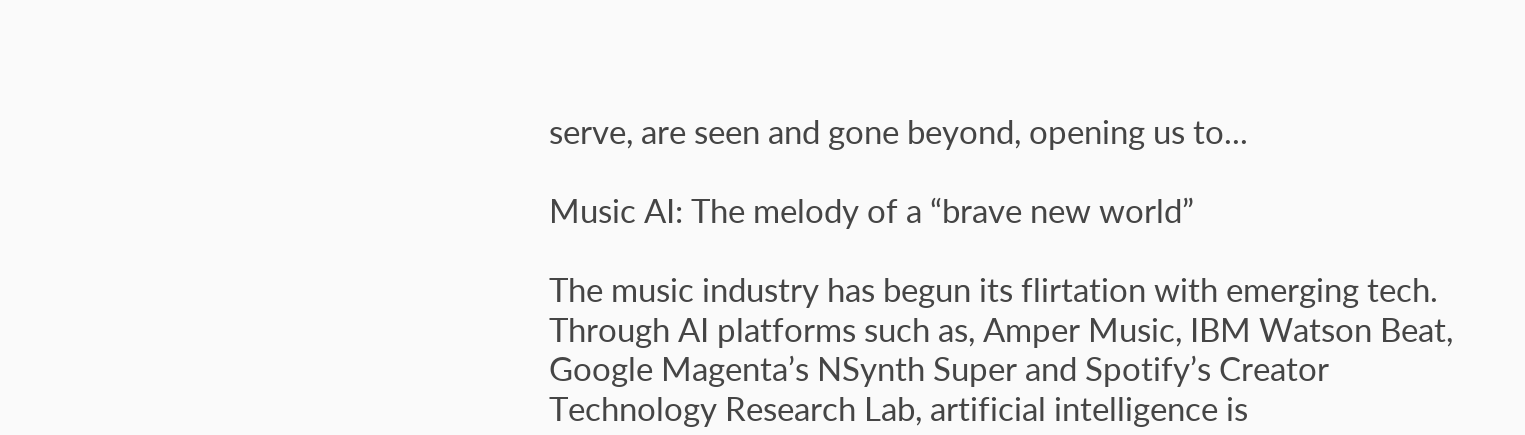serve, are seen and gone beyond, opening us to...

Music AI: The melody of a “brave new world”

The music industry has begun its flirtation with emerging tech. Through AI platforms such as, Amper Music, IBM Watson Beat,  Google Magenta’s NSynth Super and Spotify’s Creator Technology Research Lab, artificial intelligence is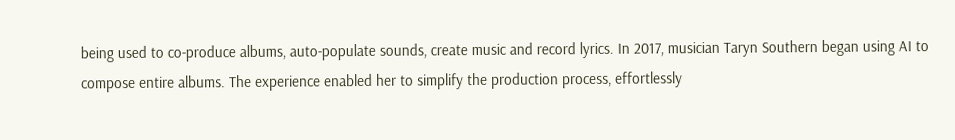being used to co-produce albums, auto-populate sounds, create music and record lyrics. In 2017, musician Taryn Southern began using AI to compose entire albums. The experience enabled her to simplify the production process, effortlessly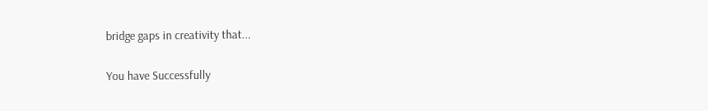bridge gaps in creativity that...

You have Successfully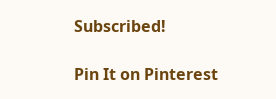Subscribed!

Pin It on Pinterest